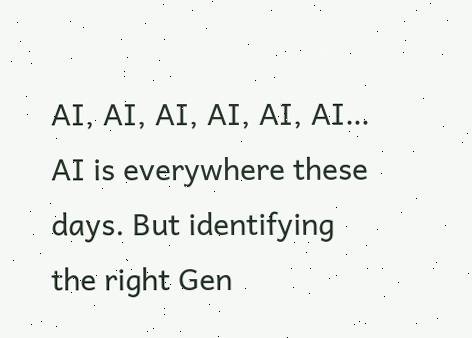AI, AI, AI, AI, AI, AI… AI is everywhere these days. But identifying the right Gen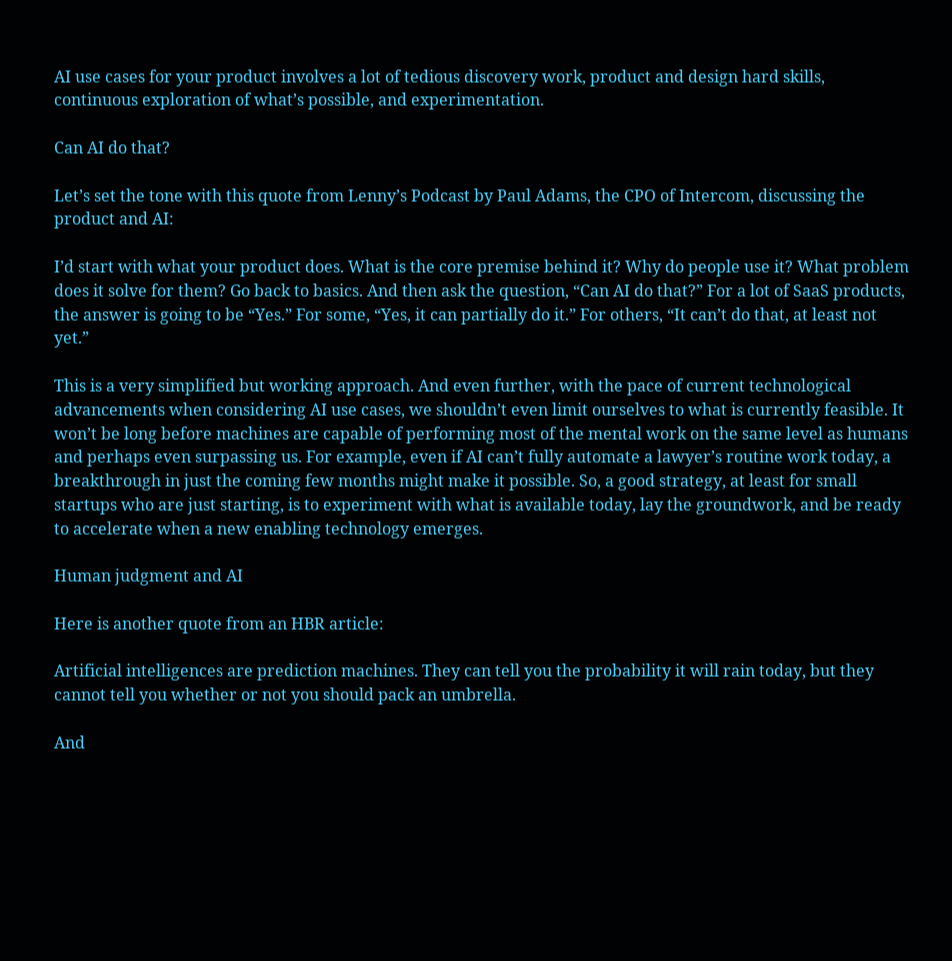AI use cases for your product involves a lot of tedious discovery work, product and design hard skills, continuous exploration of what’s possible, and experimentation.

Can AI do that?

Let’s set the tone with this quote from Lenny’s Podcast by Paul Adams, the CPO of Intercom, discussing the product and AI:

I’d start with what your product does. What is the core premise behind it? Why do people use it? What problem does it solve for them? Go back to basics. And then ask the question, “Can AI do that?” For a lot of SaaS products, the answer is going to be “Yes.” For some, “Yes, it can partially do it.” For others, “It can’t do that, at least not yet.”

This is a very simplified but working approach. And even further, with the pace of current technological advancements when considering AI use cases, we shouldn’t even limit ourselves to what is currently feasible. It won’t be long before machines are capable of performing most of the mental work on the same level as humans and perhaps even surpassing us. For example, even if AI can’t fully automate a lawyer’s routine work today, a breakthrough in just the coming few months might make it possible. So, a good strategy, at least for small startups who are just starting, is to experiment with what is available today, lay the groundwork, and be ready to accelerate when a new enabling technology emerges.

Human judgment and AI

Here is another quote from an HBR article:

Artificial intelligences are prediction machines. They can tell you the probability it will rain today, but they cannot tell you whether or not you should pack an umbrella.

And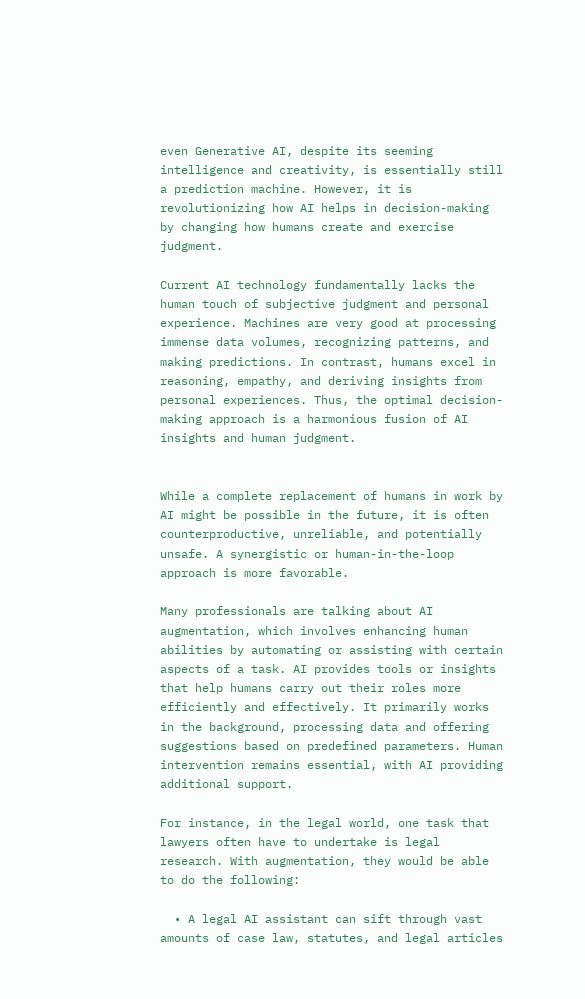even Generative AI, despite its seeming intelligence and creativity, is essentially still a prediction machine. However, it is revolutionizing how AI helps in decision-making by changing how humans create and exercise judgment.

Current AI technology fundamentally lacks the human touch of subjective judgment and personal experience. Machines are very good at processing immense data volumes, recognizing patterns, and making predictions. In contrast, humans excel in reasoning, empathy, and deriving insights from personal experiences. Thus, the optimal decision-making approach is a harmonious fusion of AI insights and human judgment.


While a complete replacement of humans in work by AI might be possible in the future, it is often counterproductive, unreliable, and potentially unsafe. A synergistic or human-in-the-loop approach is more favorable.

Many professionals are talking about AI augmentation, which involves enhancing human abilities by automating or assisting with certain aspects of a task. AI provides tools or insights that help humans carry out their roles more efficiently and effectively. It primarily works in the background, processing data and offering suggestions based on predefined parameters. Human intervention remains essential, with AI providing additional support.

For instance, in the legal world, one task that lawyers often have to undertake is legal research. With augmentation, they would be able to do the following:

  • A legal AI assistant can sift through vast amounts of case law, statutes, and legal articles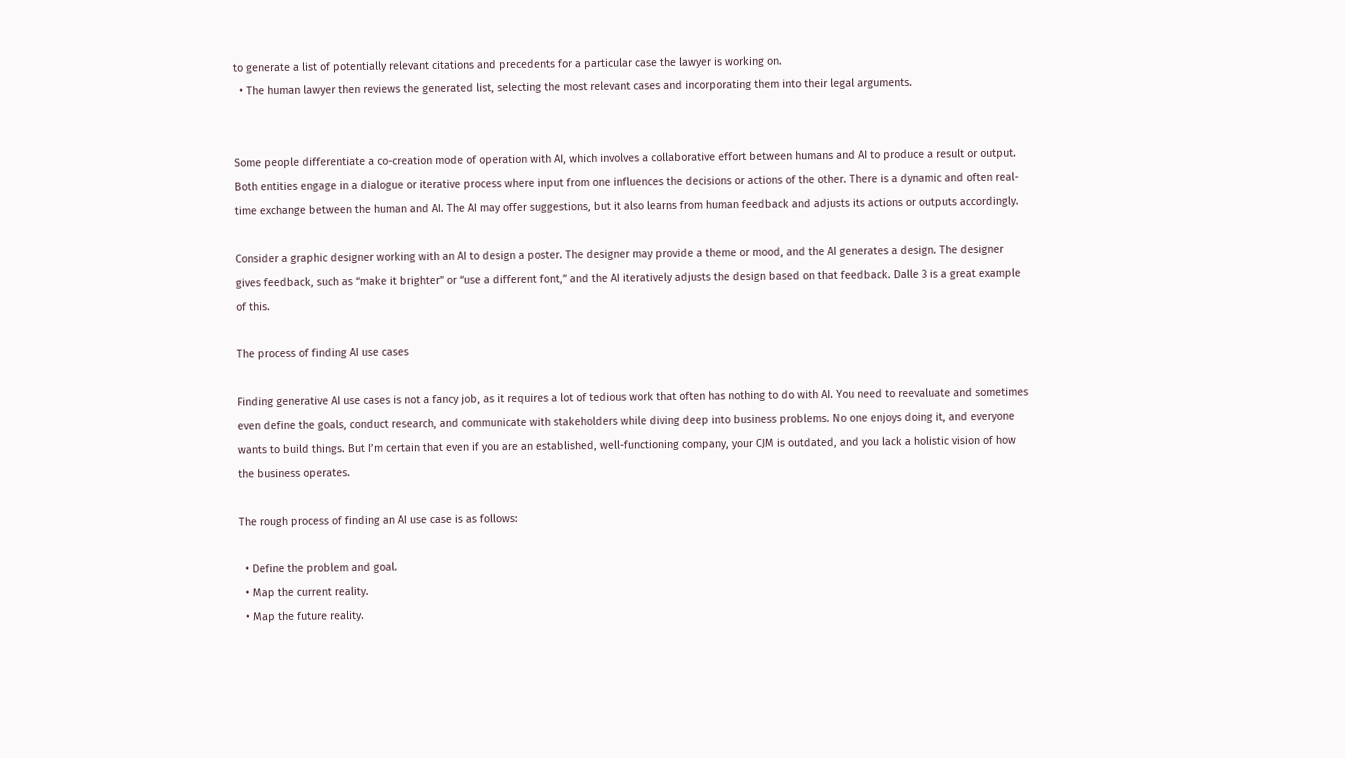to generate a list of potentially relevant citations and precedents for a particular case the lawyer is working on.
  • The human lawyer then reviews the generated list, selecting the most relevant cases and incorporating them into their legal arguments.


Some people differentiate a co-creation mode of operation with AI, which involves a collaborative effort between humans and AI to produce a result or output. Both entities engage in a dialogue or iterative process where input from one influences the decisions or actions of the other. There is a dynamic and often real-time exchange between the human and AI. The AI may offer suggestions, but it also learns from human feedback and adjusts its actions or outputs accordingly.

Consider a graphic designer working with an AI to design a poster. The designer may provide a theme or mood, and the AI generates a design. The designer gives feedback, such as “make it brighter” or “use a different font,” and the AI iteratively adjusts the design based on that feedback. Dalle 3 is a great example of this.

The process of finding AI use cases

Finding generative AI use cases is not a fancy job, as it requires a lot of tedious work that often has nothing to do with AI. You need to reevaluate and sometimes even define the goals, conduct research, and communicate with stakeholders while diving deep into business problems. No one enjoys doing it, and everyone wants to build things. But I’m certain that even if you are an established, well-functioning company, your CJM is outdated, and you lack a holistic vision of how the business operates.

The rough process of finding an AI use case is as follows:

  • Define the problem and goal.
  • Map the current reality.
  • Map the future reality.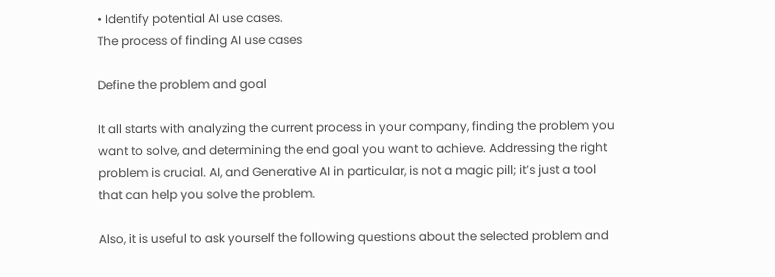• Identify potential AI use cases.
The process of finding AI use cases

Define the problem and goal

It all starts with analyzing the current process in your company, finding the problem you want to solve, and determining the end goal you want to achieve. Addressing the right problem is crucial. AI, and Generative AI in particular, is not a magic pill; it’s just a tool that can help you solve the problem.

Also, it is useful to ask yourself the following questions about the selected problem and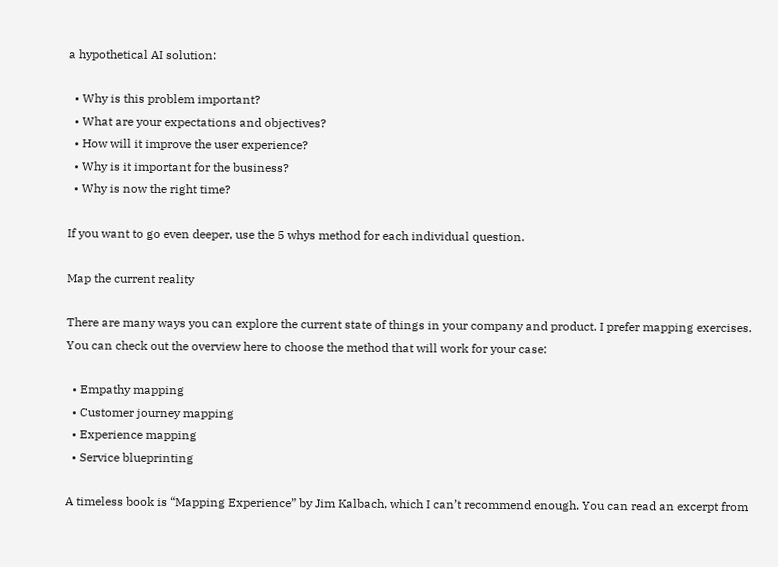a hypothetical AI solution:

  • Why is this problem important?
  • What are your expectations and objectives?
  • How will it improve the user experience?
  • Why is it important for the business?
  • Why is now the right time?

If you want to go even deeper, use the 5 whys method for each individual question.

Map the current reality

There are many ways you can explore the current state of things in your company and product. I prefer mapping exercises. You can check out the overview here to choose the method that will work for your case:

  • Empathy mapping
  • Customer journey mapping
  • Experience mapping
  • Service blueprinting

A timeless book is “Mapping Experience” by Jim Kalbach, which I can’t recommend enough. You can read an excerpt from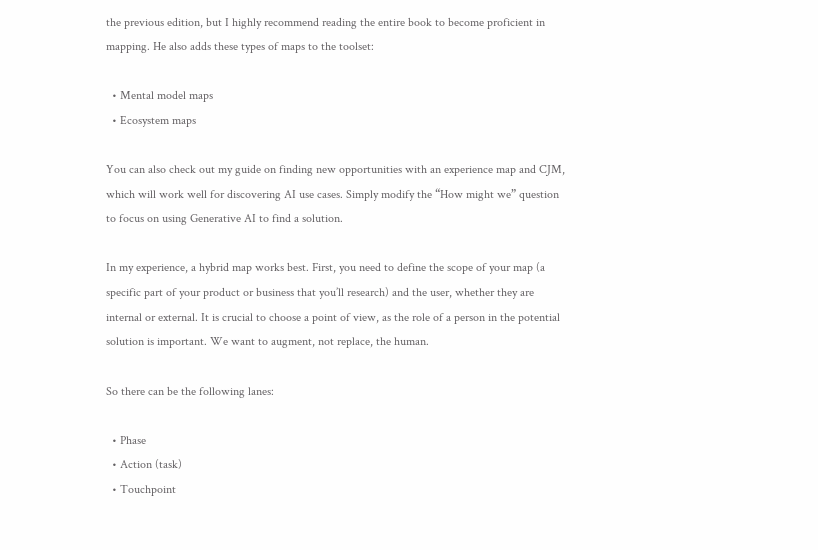the previous edition, but I highly recommend reading the entire book to become proficient in mapping. He also adds these types of maps to the toolset:

  • Mental model maps
  • Ecosystem maps

You can also check out my guide on finding new opportunities with an experience map and CJM, which will work well for discovering AI use cases. Simply modify the “How might we” question to focus on using Generative AI to find a solution.

In my experience, a hybrid map works best. First, you need to define the scope of your map (a specific part of your product or business that you’ll research) and the user, whether they are internal or external. It is crucial to choose a point of view, as the role of a person in the potential solution is important. We want to augment, not replace, the human.

So there can be the following lanes:

  • Phase
  • Action (task)
  • Touchpoint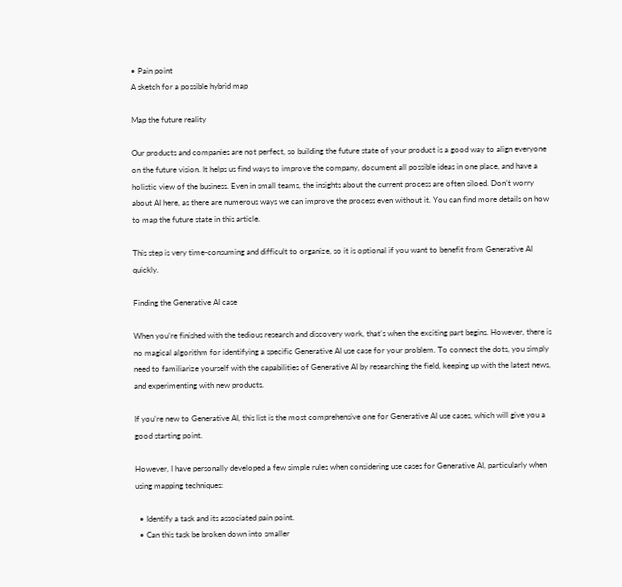• Pain point
A sketch for a possible hybrid map

Map the future reality

Our products and companies are not perfect, so building the future state of your product is a good way to align everyone on the future vision. It helps us find ways to improve the company, document all possible ideas in one place, and have a holistic view of the business. Even in small teams, the insights about the current process are often siloed. Don’t worry about AI here, as there are numerous ways we can improve the process even without it. You can find more details on how to map the future state in this article.

This step is very time-consuming and difficult to organize, so it is optional if you want to benefit from Generative AI quickly.

Finding the Generative AI case

When you’re finished with the tedious research and discovery work, that’s when the exciting part begins. However, there is no magical algorithm for identifying a specific Generative AI use case for your problem. To connect the dots, you simply need to familiarize yourself with the capabilities of Generative AI by researching the field, keeping up with the latest news, and experimenting with new products.

If you’re new to Generative AI, this list is the most comprehensive one for Generative AI use cases, which will give you a good starting point.

However, I have personally developed a few simple rules when considering use cases for Generative AI, particularly when using mapping techniques:

  • Identify a task and its associated pain point.
  • Can this task be broken down into smaller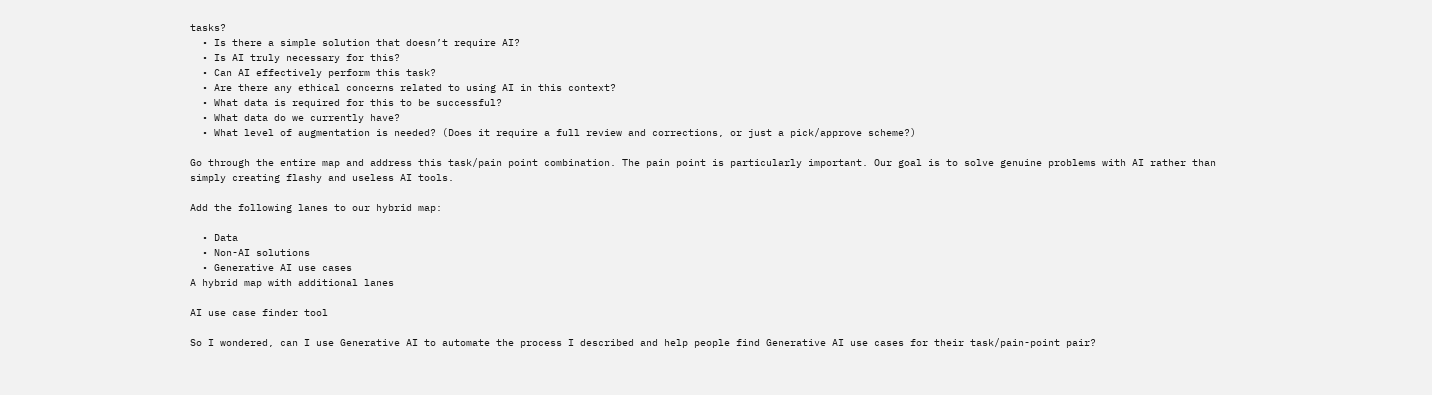tasks?
  • Is there a simple solution that doesn’t require AI?
  • Is AI truly necessary for this?
  • Can AI effectively perform this task?
  • Are there any ethical concerns related to using AI in this context?
  • What data is required for this to be successful?
  • What data do we currently have?
  • What level of augmentation is needed? (Does it require a full review and corrections, or just a pick/approve scheme?)

Go through the entire map and address this task/pain point combination. The pain point is particularly important. Our goal is to solve genuine problems with AI rather than simply creating flashy and useless AI tools.

Add the following lanes to our hybrid map:

  • Data
  • Non-AI solutions
  • Generative AI use cases
A hybrid map with additional lanes

AI use case finder tool

So I wondered, can I use Generative AI to automate the process I described and help people find Generative AI use cases for their task/pain-point pair?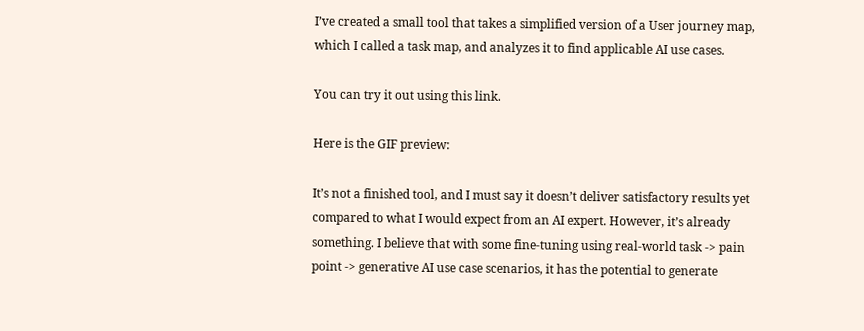I’ve created a small tool that takes a simplified version of a User journey map, which I called a task map, and analyzes it to find applicable AI use cases.

You can try it out using this link.

Here is the GIF preview:

It’s not a finished tool, and I must say it doesn’t deliver satisfactory results yet compared to what I would expect from an AI expert. However, it’s already something. I believe that with some fine-tuning using real-world task -> pain point -> generative AI use case scenarios, it has the potential to generate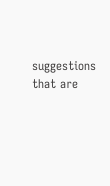suggestions that are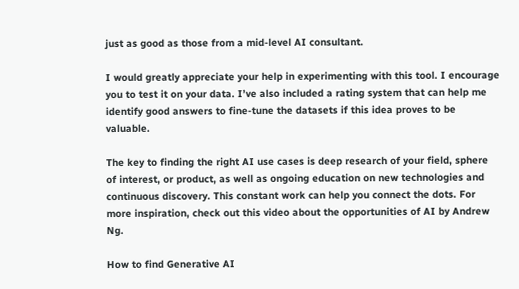just as good as those from a mid-level AI consultant.

I would greatly appreciate your help in experimenting with this tool. I encourage you to test it on your data. I’ve also included a rating system that can help me identify good answers to fine-tune the datasets if this idea proves to be valuable.

The key to finding the right AI use cases is deep research of your field, sphere of interest, or product, as well as ongoing education on new technologies and continuous discovery. This constant work can help you connect the dots. For more inspiration, check out this video about the opportunities of AI by Andrew Ng.

How to find Generative AI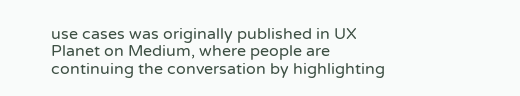use cases was originally published in UX Planet on Medium, where people are continuing the conversation by highlighting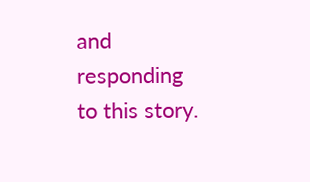and responding to this story.